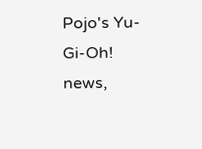Pojo's Yu-Gi-Oh! news,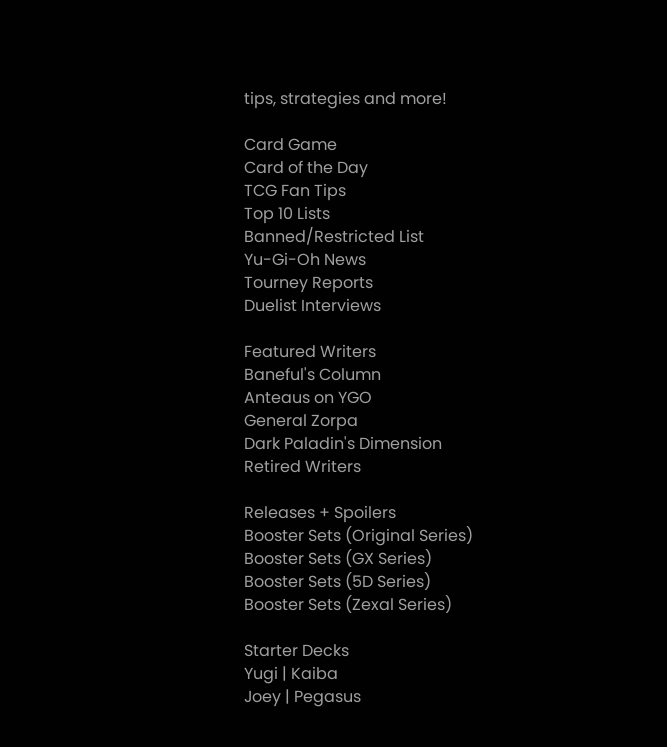tips, strategies and more!

Card Game
Card of the Day
TCG Fan Tips
Top 10 Lists
Banned/Restricted List
Yu-Gi-Oh News
Tourney Reports
Duelist Interviews

Featured Writers
Baneful's Column
Anteaus on YGO
General Zorpa
Dark Paladin's Dimension
Retired Writers

Releases + Spoilers
Booster Sets (Original Series)
Booster Sets (GX Series)
Booster Sets (5D Series)
Booster Sets (Zexal Series)

Starter Decks
Yugi | Kaiba
Joey | Pegasus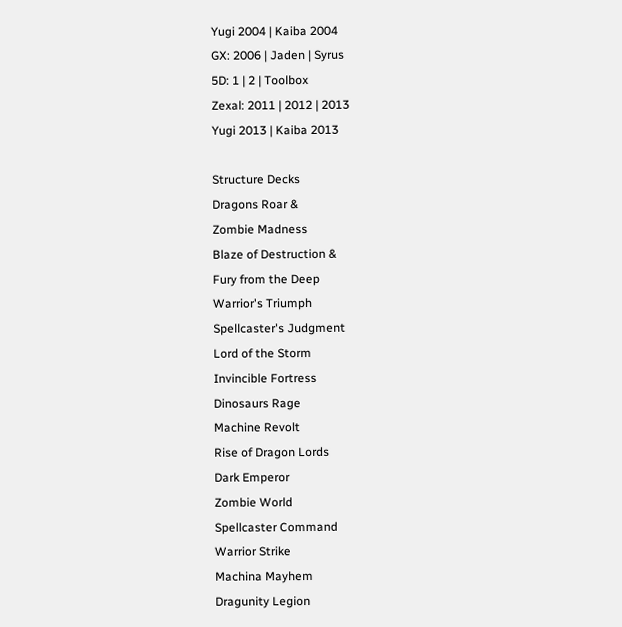Yugi 2004 | Kaiba 2004
GX: 2006 | Jaden | Syrus
5D: 1 | 2 | Toolbox
Zexal: 2011 | 2012 | 2013
Yugi 2013 | Kaiba 2013

Structure Decks
Dragons Roar &
Zombie Madness
Blaze of Destruction &
Fury from the Deep
Warrior's Triumph
Spellcaster's Judgment
Lord of the Storm
Invincible Fortress
Dinosaurs Rage
Machine Revolt
Rise of Dragon Lords
Dark Emperor
Zombie World
Spellcaster Command
Warrior Strike
Machina Mayhem
Dragunity Legion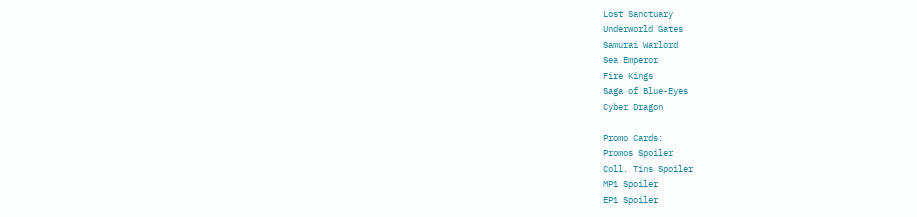Lost Sanctuary
Underworld Gates
Samurai Warlord
Sea Emperor
Fire Kings
Saga of Blue-Eyes
Cyber Dragon

Promo Cards:
Promos Spoiler
Coll. Tins Spoiler
MP1 Spoiler
EP1 Spoiler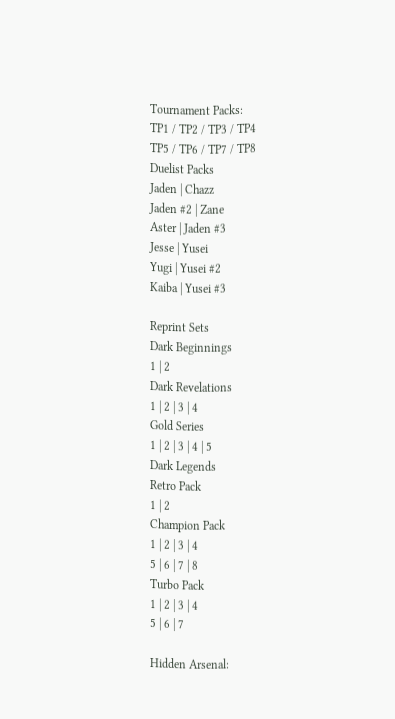Tournament Packs:
TP1 / TP2 / TP3 / TP4
TP5 / TP6 / TP7 / TP8
Duelist Packs
Jaden | Chazz
Jaden #2 | Zane
Aster | Jaden #3
Jesse | Yusei
Yugi | Yusei #2
Kaiba | Yusei #3

Reprint Sets
Dark Beginnings
1 | 2
Dark Revelations
1 | 2 | 3 | 4
Gold Series
1 | 2 | 3 | 4 | 5
Dark Legends
Retro Pack
1 | 2
Champion Pack
1 | 2 | 3 | 4
5 | 6 | 7 | 8
Turbo Pack
1 | 2 | 3 | 4
5 | 6 | 7

Hidden Arsenal: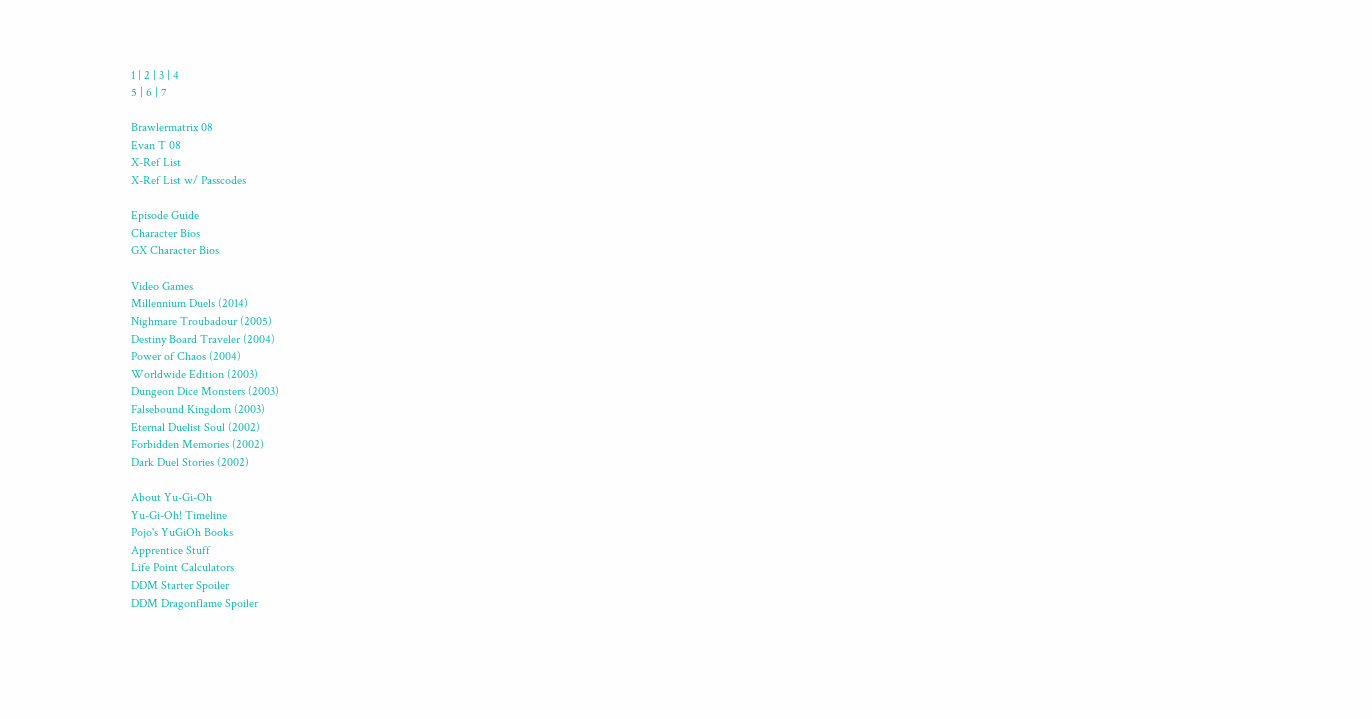1 | 2 | 3 | 4
5 | 6 | 7

Brawlermatrix 08
Evan T 08
X-Ref List
X-Ref List w/ Passcodes

Episode Guide
Character Bios
GX Character Bios

Video Games
Millennium Duels (2014)
Nighmare Troubadour (2005)
Destiny Board Traveler (2004)
Power of Chaos (2004)
Worldwide Edition (2003)
Dungeon Dice Monsters (2003)
Falsebound Kingdom (2003)
Eternal Duelist Soul (2002)
Forbidden Memories (2002)
Dark Duel Stories (2002)

About Yu-Gi-Oh
Yu-Gi-Oh! Timeline
Pojo's YuGiOh Books
Apprentice Stuff
Life Point Calculators
DDM Starter Spoiler
DDM Dragonflame Spoiler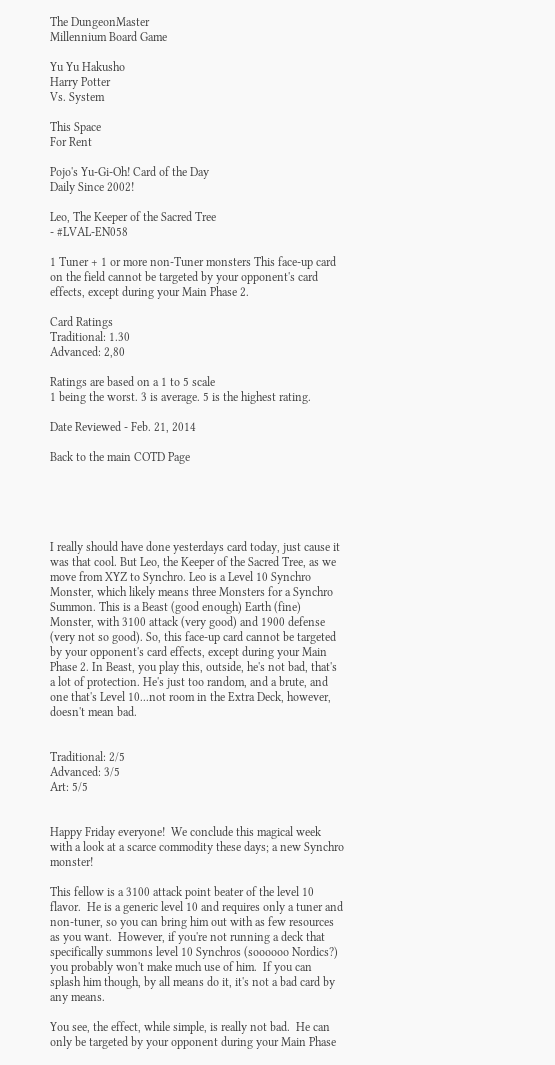The DungeonMaster
Millennium Board Game

Yu Yu Hakusho
Harry Potter
Vs. System

This Space
For Rent

Pojo's Yu-Gi-Oh! Card of the Day
Daily Since 2002!

Leo, The Keeper of the Sacred Tree
- #LVAL-EN058

1 Tuner + 1 or more non-Tuner monsters This face-up card on the field cannot be targeted by your opponent's card effects, except during your Main Phase 2.

Card Ratings
Traditional: 1.30
Advanced: 2,80

Ratings are based on a 1 to 5 scale
1 being the worst. 3 is average. 5 is the highest rating.

Date Reviewed - Feb. 21, 2014

Back to the main COTD Page





I really should have done yesterdays card today, just cause it was that cool. But Leo, the Keeper of the Sacred Tree, as we move from XYZ to Synchro. Leo is a Level 10 Synchro Monster, which likely means three Monsters for a Synchro Summon. This is a Beast (good enough) Earth (fine) Monster, with 3100 attack (very good) and 1900 defense (very not so good). So, this face-up card cannot be targeted by your opponent's card effects, except during your Main Phase 2. In Beast, you play this, outside, he's not bad, that's a lot of protection. He's just too random, and a brute, and one that's Level 10...not room in the Extra Deck, however, doesn't mean bad.


Traditional: 2/5
Advanced: 3/5
Art: 5/5


Happy Friday everyone!  We conclude this magical week with a look at a scarce commodity these days; a new Synchro monster!

This fellow is a 3100 attack point beater of the level 10 flavor.  He is a generic level 10 and requires only a tuner and non-tuner, so you can bring him out with as few resources as you want.  However, if you're not running a deck that specifically summons level 10 Synchros (soooooo Nordics?) you probably won't make much use of him.  If you can splash him though, by all means do it, it's not a bad card by any means.

You see, the effect, while simple, is really not bad.  He can only be targeted by your opponent during your Main Phase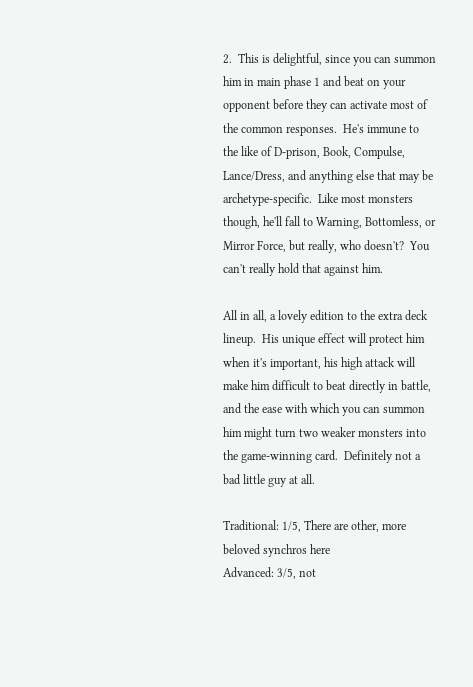2.  This is delightful, since you can summon him in main phase 1 and beat on your opponent before they can activate most of the common responses.  He's immune to the like of D-prison, Book, Compulse, Lance/Dress, and anything else that may be archetype-specific.  Like most monsters though, he'll fall to Warning, Bottomless, or Mirror Force, but really, who doesn't?  You can't really hold that against him.

All in all, a lovely edition to the extra deck lineup.  His unique effect will protect him when it's important, his high attack will make him difficult to beat directly in battle, and the ease with which you can summon him might turn two weaker monsters into the game-winning card.  Definitely not a bad little guy at all.

Traditional: 1/5, There are other, more beloved synchros here
Advanced: 3/5, not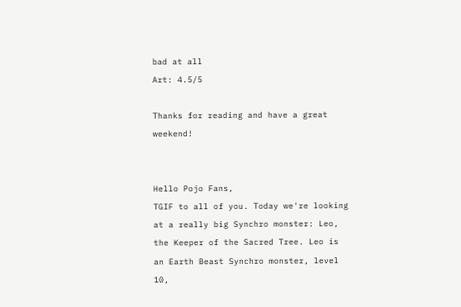bad at all
Art: 4.5/5

Thanks for reading and have a great weekend!


Hello Pojo Fans,
TGIF to all of you. Today we're looking at a really big Synchro monster: Leo, the Keeper of the Sacred Tree. Leo is an Earth Beast Synchro monster, level 10,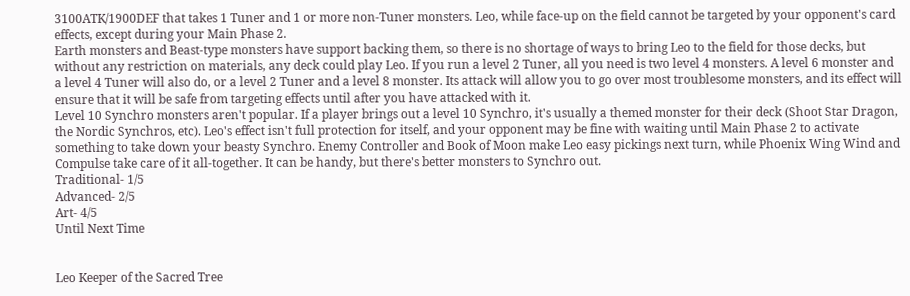3100ATK/1900DEF that takes 1 Tuner and 1 or more non-Tuner monsters. Leo, while face-up on the field cannot be targeted by your opponent's card effects, except during your Main Phase 2.
Earth monsters and Beast-type monsters have support backing them, so there is no shortage of ways to bring Leo to the field for those decks, but without any restriction on materials, any deck could play Leo. If you run a level 2 Tuner, all you need is two level 4 monsters. A level 6 monster and a level 4 Tuner will also do, or a level 2 Tuner and a level 8 monster. Its attack will allow you to go over most troublesome monsters, and its effect will ensure that it will be safe from targeting effects until after you have attacked with it.
Level 10 Synchro monsters aren't popular. If a player brings out a level 10 Synchro, it's usually a themed monster for their deck (Shoot Star Dragon, the Nordic Synchros, etc). Leo's effect isn't full protection for itself, and your opponent may be fine with waiting until Main Phase 2 to activate something to take down your beasty Synchro. Enemy Controller and Book of Moon make Leo easy pickings next turn, while Phoenix Wing Wind and Compulse take care of it all-together. It can be handy, but there's better monsters to Synchro out.
Traditional- 1/5
Advanced- 2/5
Art- 4/5
Until Next Time


Leo Keeper of the Sacred Tree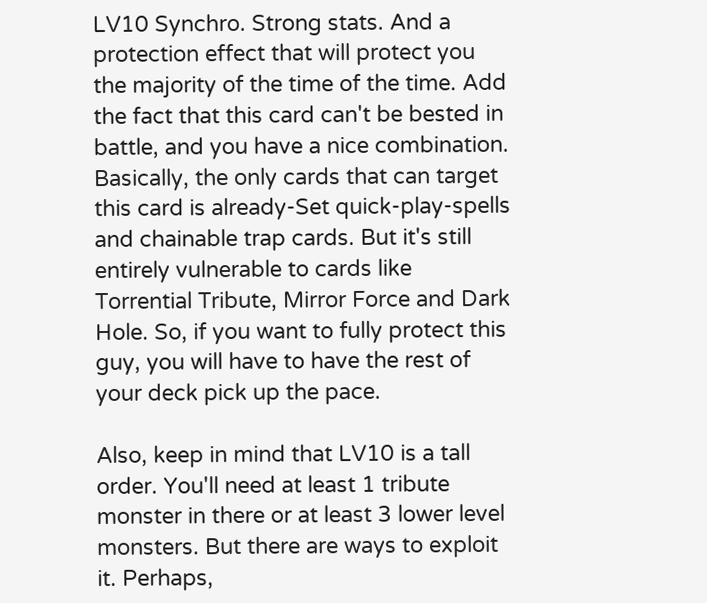LV10 Synchro. Strong stats. And a protection effect that will protect you the majority of the time of the time. Add the fact that this card can't be bested in battle, and you have a nice combination. Basically, the only cards that can target this card is already-Set quick-play-spells and chainable trap cards. But it's still entirely vulnerable to cards like Torrential Tribute, Mirror Force and Dark Hole. So, if you want to fully protect this guy, you will have to have the rest of your deck pick up the pace.

Also, keep in mind that LV10 is a tall order. You'll need at least 1 tribute monster in there or at least 3 lower level monsters. But there are ways to exploit it. Perhaps,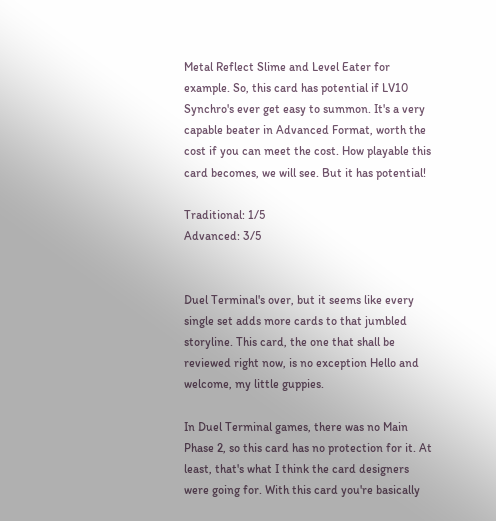Metal Reflect Slime and Level Eater for example. So, this card has potential if LV10 Synchro's ever get easy to summon. It's a very capable beater in Advanced Format, worth the cost if you can meet the cost. How playable this card becomes, we will see. But it has potential!

Traditional: 1/5
Advanced: 3/5


Duel Terminal's over, but it seems like every single set adds more cards to that jumbled storyline. This card, the one that shall be reviewed right now, is no exception Hello and welcome, my little guppies.

In Duel Terminal games, there was no Main Phase 2, so this card has no protection for it. At least, that's what I think the card designers were going for. With this card you're basically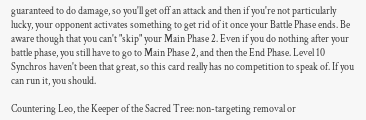guaranteed to do damage, so you'll get off an attack and then if you're not particularly lucky, your opponent activates something to get rid of it once your Battle Phase ends. Be aware though that you can't "skip" your Main Phase 2. Even if you do nothing after your battle phase, you still have to go to Main Phase 2, and then the End Phase. Level 10 Synchros haven't been that great, so this card really has no competition to speak of. If you can run it, you should.

Countering Leo, the Keeper of the Sacred Tree: non-targeting removal or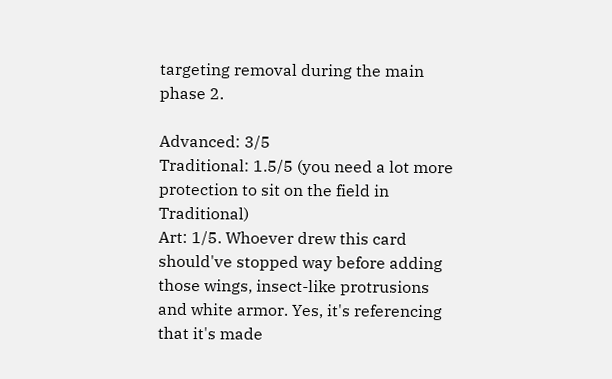targeting removal during the main phase 2.

Advanced: 3/5
Traditional: 1.5/5 (you need a lot more protection to sit on the field in Traditional)
Art: 1/5. Whoever drew this card should've stopped way before adding those wings, insect-like protrusions and white armor. Yes, it's referencing that it's made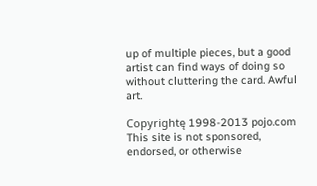up of multiple pieces, but a good artist can find ways of doing so without cluttering the card. Awful art.

Copyrightę 1998-2013 pojo.com
This site is not sponsored, endorsed, or otherwise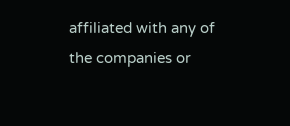affiliated with any of the companies or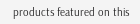products featured on this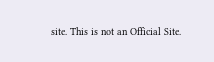site. This is not an Official Site.